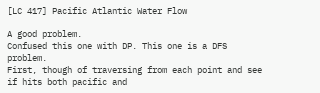[LC 417] Pacific Atlantic Water Flow

A good problem.
Confused this one with DP. This one is a DFS problem.
First, though of traversing from each point and see if hits both pacific and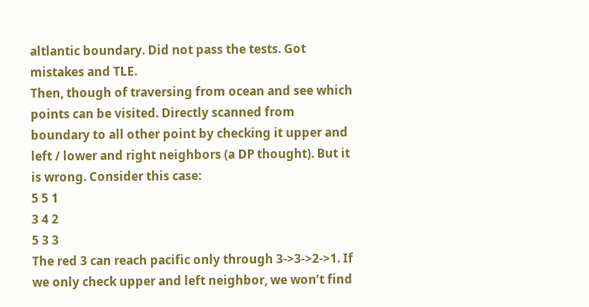altlantic boundary. Did not pass the tests. Got mistakes and TLE.
Then, though of traversing from ocean and see which points can be visited. Directly scanned from boundary to all other point by checking it upper and left / lower and right neighbors (a DP thought). But it is wrong. Consider this case:
5 5 1
3 4 2
5 3 3
The red 3 can reach pacific only through 3->3->2->1. If we only check upper and left neighbor, we won’t find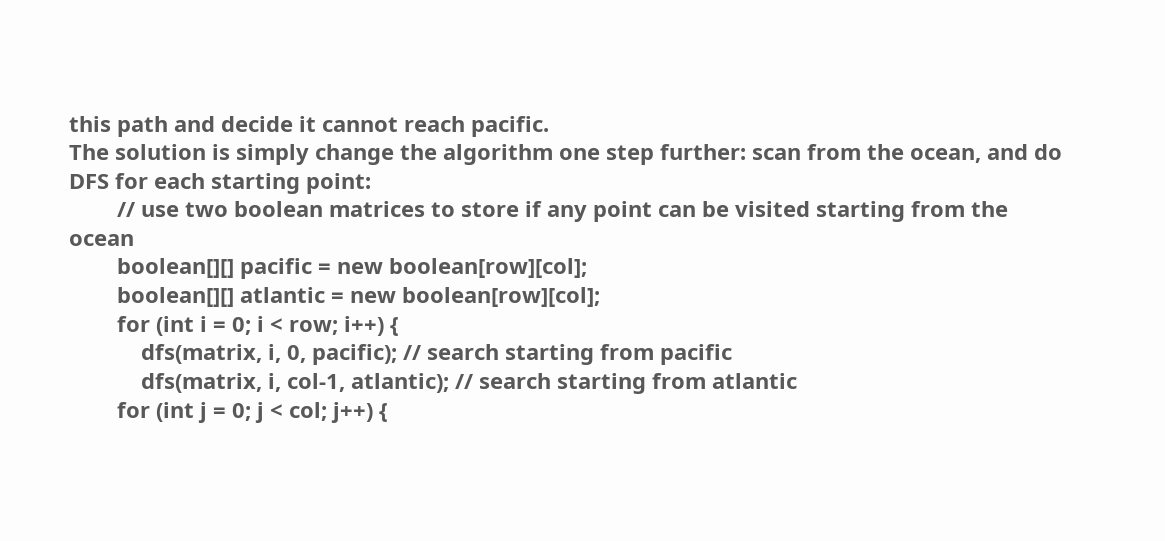this path and decide it cannot reach pacific.
The solution is simply change the algorithm one step further: scan from the ocean, and do DFS for each starting point:
        // use two boolean matrices to store if any point can be visited starting from the ocean
        boolean[][] pacific = new boolean[row][col];
        boolean[][] atlantic = new boolean[row][col];
        for (int i = 0; i < row; i++) {
            dfs(matrix, i, 0, pacific); // search starting from pacific
            dfs(matrix, i, col-1, atlantic); // search starting from atlantic
        for (int j = 0; j < col; j++) {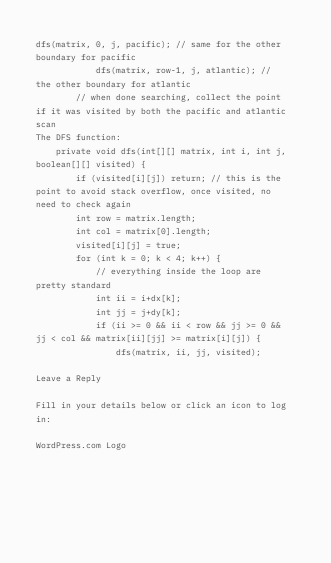dfs(matrix, 0, j, pacific); // same for the other boundary for pacific
            dfs(matrix, row-1, j, atlantic); // the other boundary for atlantic
        // when done searching, collect the point if it was visited by both the pacific and atlantic scan
The DFS function:
    private void dfs(int[][] matrix, int i, int j, boolean[][] visited) {
        if (visited[i][j]) return; // this is the point to avoid stack overflow, once visited, no need to check again
        int row = matrix.length;
        int col = matrix[0].length;
        visited[i][j] = true;
        for (int k = 0; k < 4; k++) {
            // everything inside the loop are pretty standard
            int ii = i+dx[k];
            int jj = j+dy[k];
            if (ii >= 0 && ii < row && jj >= 0 && jj < col && matrix[ii][jj] >= matrix[i][j]) {
                dfs(matrix, ii, jj, visited);

Leave a Reply

Fill in your details below or click an icon to log in:

WordPress.com Logo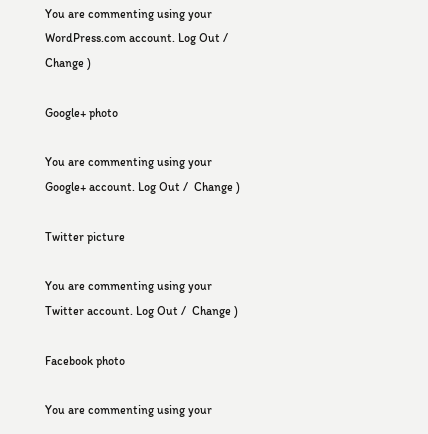You are commenting using your WordPress.com account. Log Out /  Change )

Google+ photo

You are commenting using your Google+ account. Log Out /  Change )

Twitter picture

You are commenting using your Twitter account. Log Out /  Change )

Facebook photo

You are commenting using your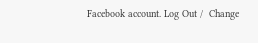Facebook account. Log Out /  Change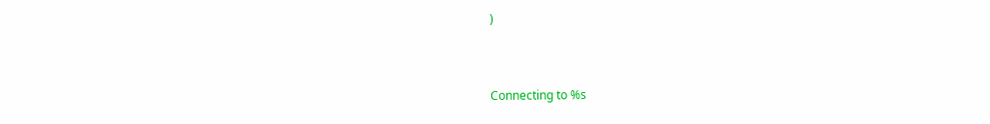)


Connecting to %s